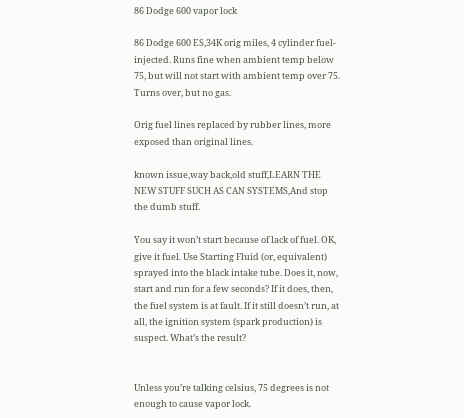86 Dodge 600 vapor lock

86 Dodge 600 ES,34K orig miles, 4 cylinder fuel-injected. Runs fine when ambient temp below 75, but will not start with ambient temp over 75. Turns over, but no gas.

Orig fuel lines replaced by rubber lines, more exposed than original lines.

known issue,way back,old stuff,LEARN THE NEW STUFF SUCH AS CAN SYSTEMS,And stop the dumb stuff.

You say it won’t start because of lack of fuel. OK, give it fuel. Use Starting Fluid (or, equivalent) sprayed into the black intake tube. Does it, now, start and run for a few seconds? If it does, then, the fuel system is at fault. If it still doesn’t run, at all, the ignition system (spark production) is suspect. What’s the result?


Unless you’re talking celsius, 75 degrees is not enough to cause vapor lock.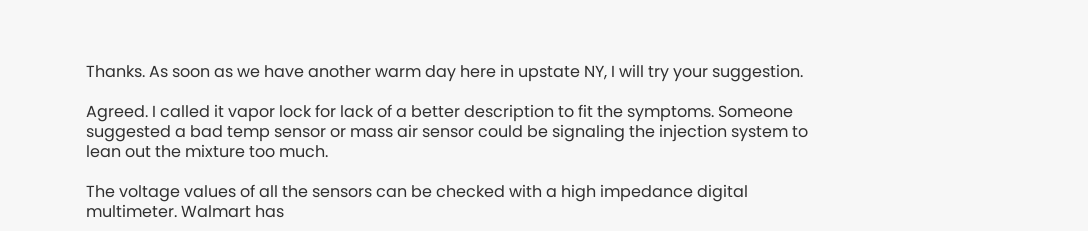Thanks. As soon as we have another warm day here in upstate NY, I will try your suggestion.

Agreed. I called it vapor lock for lack of a better description to fit the symptoms. Someone suggested a bad temp sensor or mass air sensor could be signaling the injection system to lean out the mixture too much.

The voltage values of all the sensors can be checked with a high impedance digital multimeter. Walmart has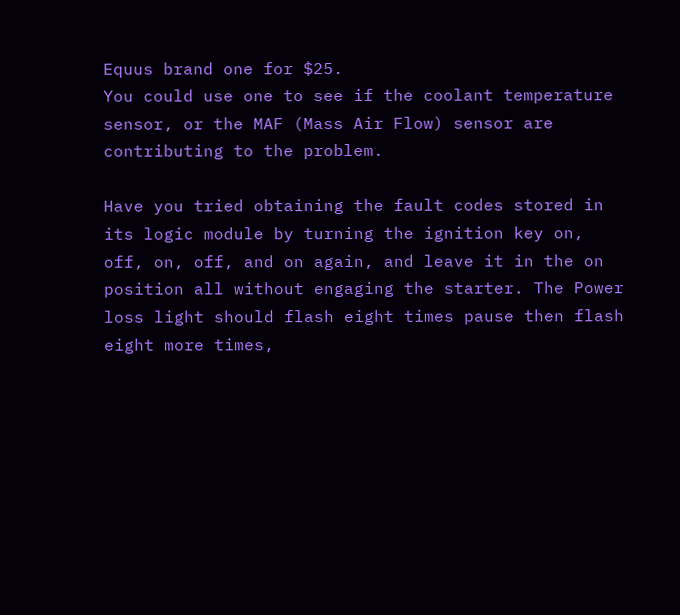Equus brand one for $25.
You could use one to see if the coolant temperature sensor, or the MAF (Mass Air Flow) sensor are contributing to the problem.

Have you tried obtaining the fault codes stored in its logic module by turning the ignition key on, off, on, off, and on again, and leave it in the on position all without engaging the starter. The Power loss light should flash eight times pause then flash eight more times,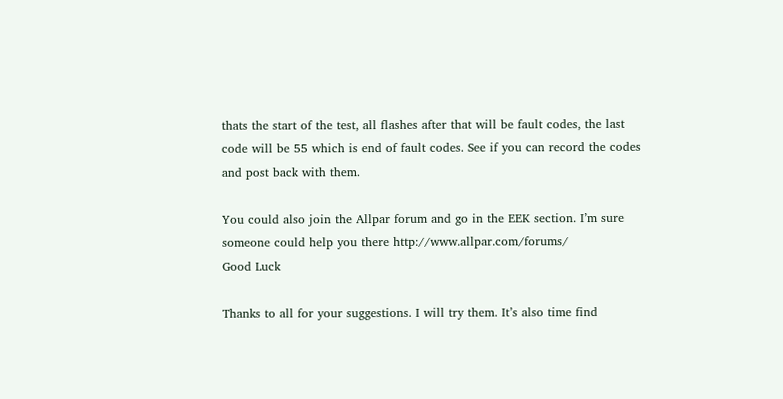thats the start of the test, all flashes after that will be fault codes, the last code will be 55 which is end of fault codes. See if you can record the codes and post back with them.

You could also join the Allpar forum and go in the EEK section. I’m sure someone could help you there http://www.allpar.com/forums/
Good Luck

Thanks to all for your suggestions. I will try them. It’s also time find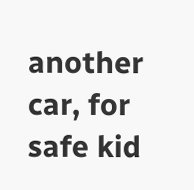another car, for safe kid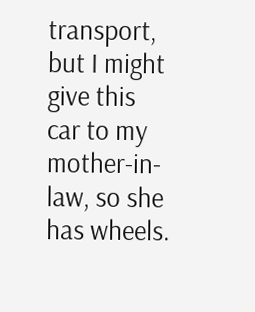transport, but I might give this car to my mother-in-law, so she has wheels.